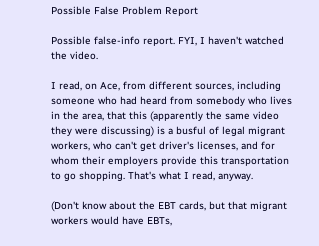Possible False Problem Report

Possible false-info report. FYI, I haven't watched the video.

I read, on Ace, from different sources, including someone who had heard from somebody who lives in the area, that this (apparently the same video they were discussing) is a busful of legal migrant workers, who can't get driver's licenses, and for whom their employers provide this transportation to go shopping. That's what I read, anyway.

(Don't know about the EBT cards, but that migrant workers would have EBTs,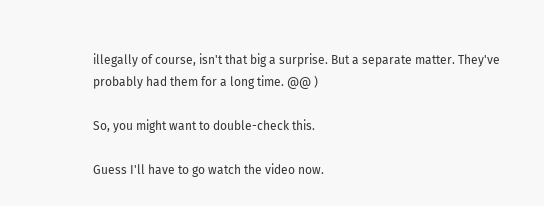illegally of course, isn't that big a surprise. But a separate matter. They've probably had them for a long time. @@ )

So, you might want to double-check this.

Guess I'll have to go watch the video now.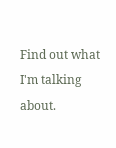Find out what I'm talking about.